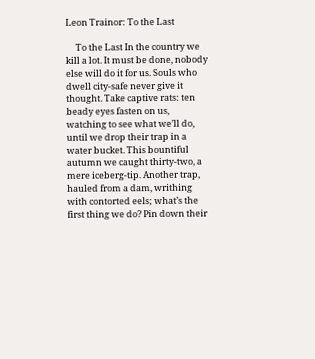Leon Trainor: To the Last

     To the Last In the country we kill a lot. It must be done, nobody else will do it for us. Souls who dwell city-safe never give it thought. Take captive rats: ten beady eyes fasten on us, watching to see what we’ll do, until we drop their trap in a water bucket. This bountiful autumn we caught thirty-two, a mere iceberg-tip. Another trap, hauled from a dam, writhing with contorted eels; what’s the first thing we do? Pin down their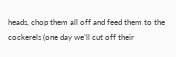heads, chop them all off and feed them to the cockerels (one day we’ll cut off their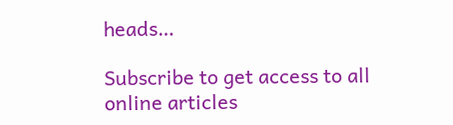heads…

Subscribe to get access to all online articles